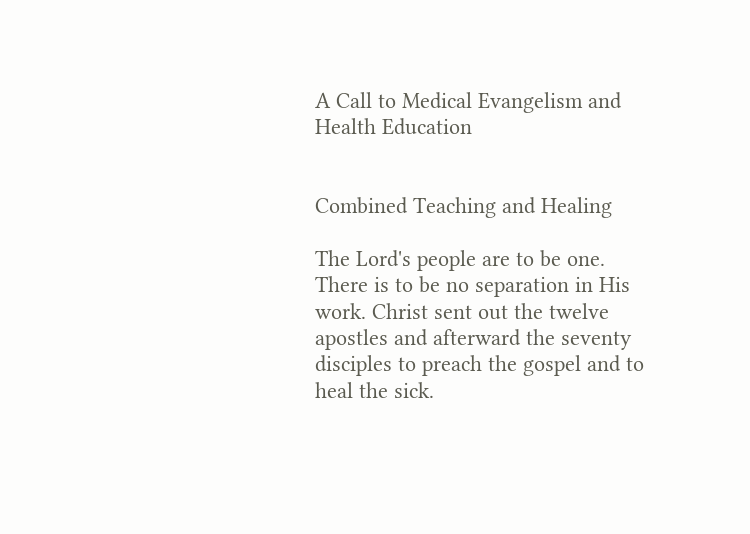A Call to Medical Evangelism and Health Education


Combined Teaching and Healing

The Lord's people are to be one. There is to be no separation in His work. Christ sent out the twelve apostles and afterward the seventy disciples to preach the gospel and to heal the sick.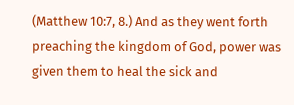(Matthew 10:7, 8.) And as they went forth preaching the kingdom of God, power was given them to heal the sick and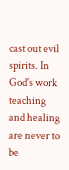cast out evil spirits. In God's work teaching and healing are never to be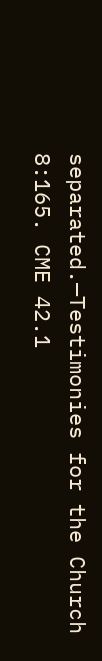separated.—Testimonies for the Church 8:165. CME 42.1